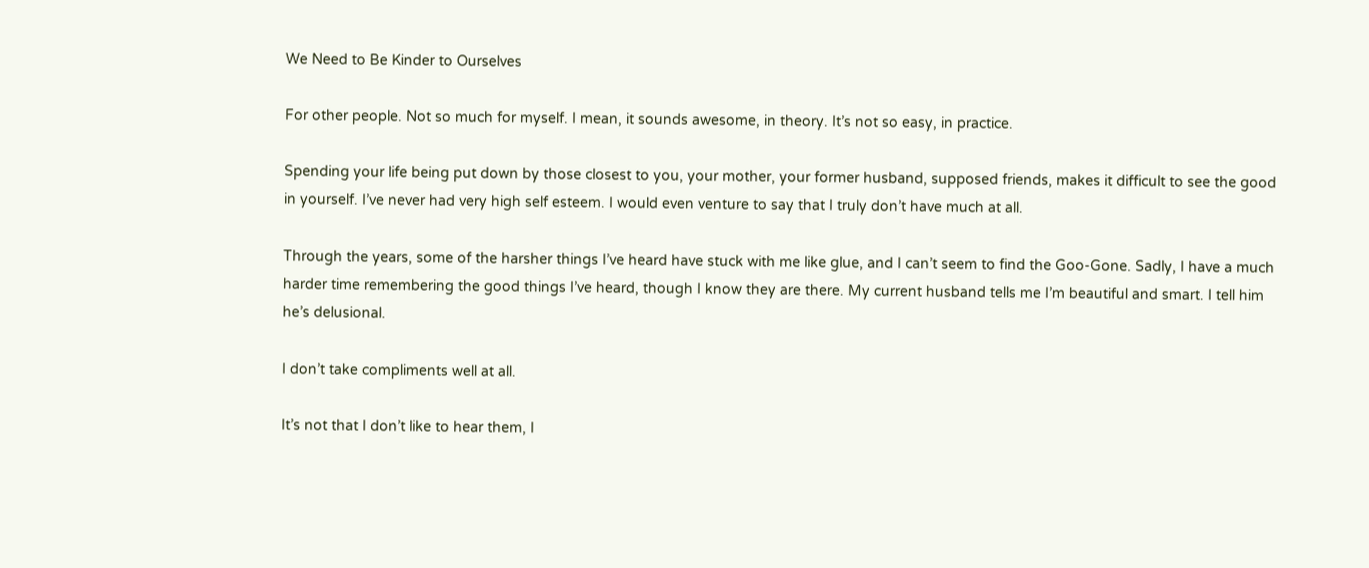We Need to Be Kinder to Ourselves

For other people. Not so much for myself. I mean, it sounds awesome, in theory. It’s not so easy, in practice.

Spending your life being put down by those closest to you, your mother, your former husband, supposed friends, makes it difficult to see the good in yourself. I’ve never had very high self esteem. I would even venture to say that I truly don’t have much at all.

Through the years, some of the harsher things I’ve heard have stuck with me like glue, and I can’t seem to find the Goo-Gone. Sadly, I have a much harder time remembering the good things I’ve heard, though I know they are there. My current husband tells me I’m beautiful and smart. I tell him he’s delusional.

I don’t take compliments well at all.

It’s not that I don’t like to hear them, I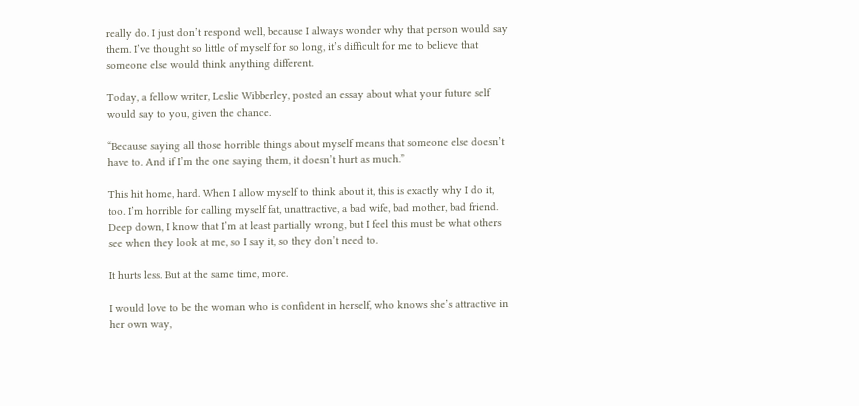really do. I just don’t respond well, because I always wonder why that person would say them. I’ve thought so little of myself for so long, it’s difficult for me to believe that someone else would think anything different.

Today, a fellow writer, Leslie Wibberley, posted an essay about what your future self would say to you, given the chance.

“Because saying all those horrible things about myself means that someone else doesn’t have to. And if I’m the one saying them, it doesn’t hurt as much.”

This hit home, hard. When I allow myself to think about it, this is exactly why I do it, too. I’m horrible for calling myself fat, unattractive, a bad wife, bad mother, bad friend. Deep down, I know that I’m at least partially wrong, but I feel this must be what others see when they look at me, so I say it, so they don’t need to.

It hurts less. But at the same time, more.

I would love to be the woman who is confident in herself, who knows she’s attractive in her own way,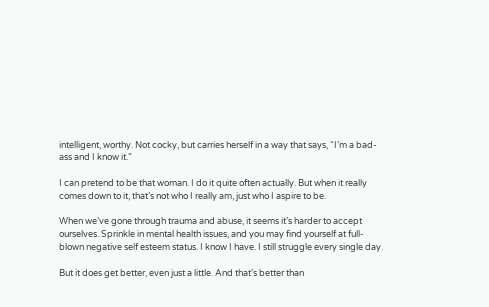intelligent, worthy. Not cocky, but carries herself in a way that says, “I’m a bad-ass and I know it.”

I can pretend to be that woman. I do it quite often actually. But when it really comes down to it, that’s not who I really am, just who I aspire to be.

When we’ve gone through trauma and abuse, it seems it’s harder to accept ourselves. Sprinkle in mental health issues, and you may find yourself at full-blown negative self esteem status. I know I have. I still struggle every single day.

But it does get better, even just a little. And that’s better than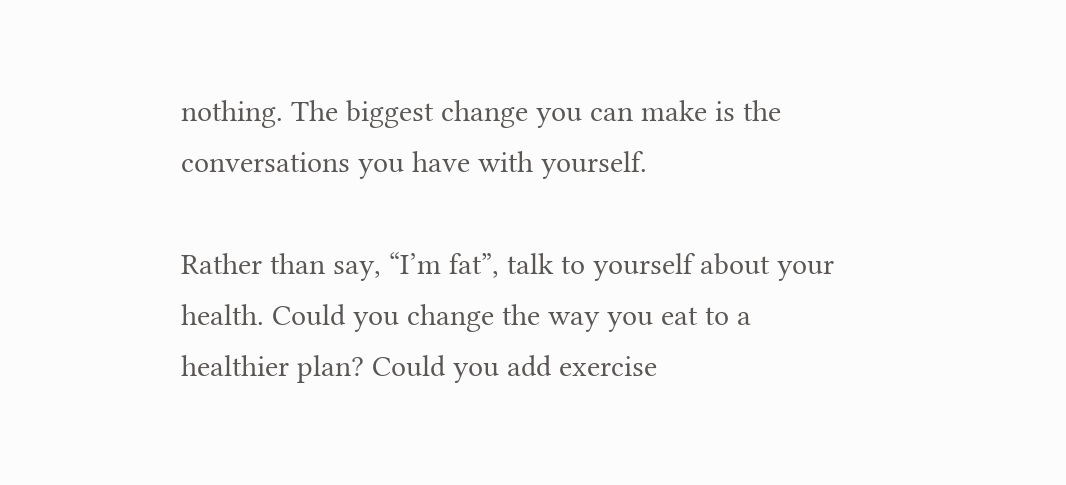nothing. The biggest change you can make is the conversations you have with yourself.

Rather than say, “I’m fat”, talk to yourself about your health. Could you change the way you eat to a healthier plan? Could you add exercise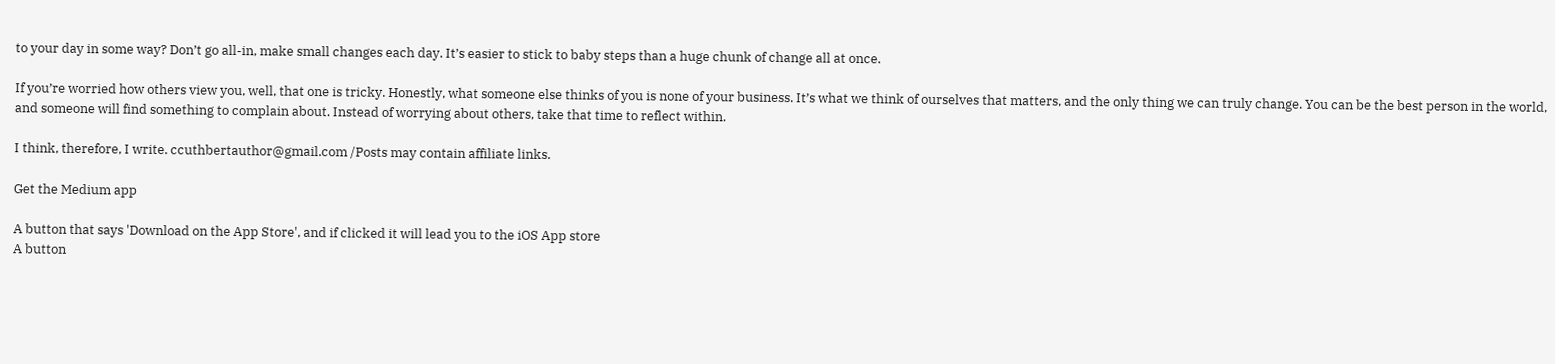to your day in some way? Don’t go all-in, make small changes each day. It’s easier to stick to baby steps than a huge chunk of change all at once.

If you’re worried how others view you, well, that one is tricky. Honestly, what someone else thinks of you is none of your business. It’s what we think of ourselves that matters, and the only thing we can truly change. You can be the best person in the world, and someone will find something to complain about. Instead of worrying about others, take that time to reflect within.

I think, therefore, I write. ccuthbertauthor@gmail.com /Posts may contain affiliate links.

Get the Medium app

A button that says 'Download on the App Store', and if clicked it will lead you to the iOS App store
A button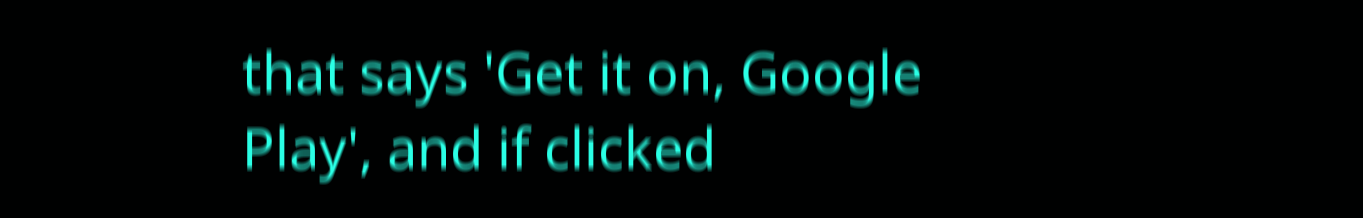that says 'Get it on, Google Play', and if clicked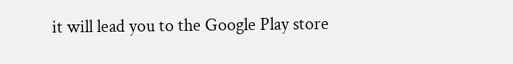it will lead you to the Google Play store